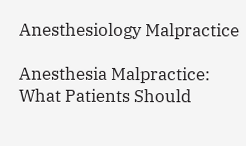Anesthesiology Malpractice

Anesthesia Malpractice: What Patients Should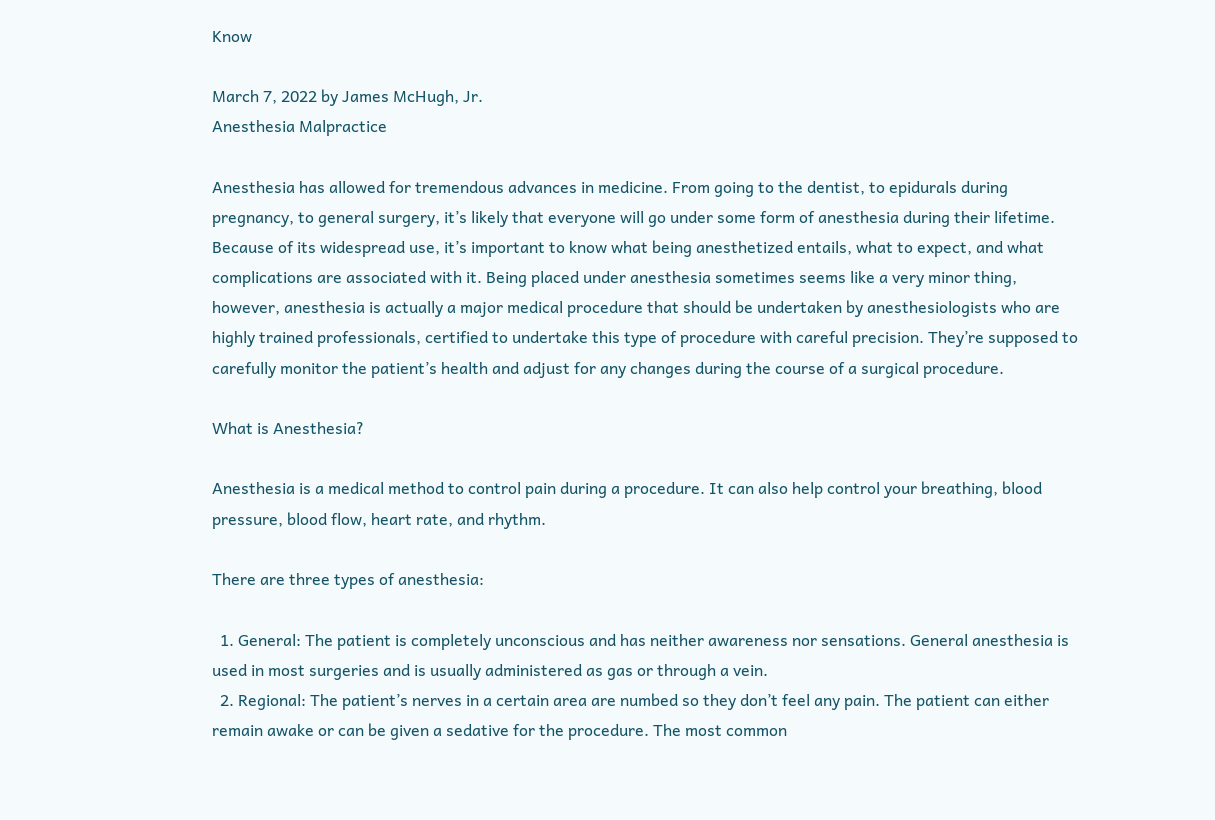Know

March 7, 2022 by James McHugh, Jr.
Anesthesia Malpractice

Anesthesia has allowed for tremendous advances in medicine. From going to the dentist, to epidurals during pregnancy, to general surgery, it’s likely that everyone will go under some form of anesthesia during their lifetime. Because of its widespread use, it’s important to know what being anesthetized entails, what to expect, and what complications are associated with it. Being placed under anesthesia sometimes seems like a very minor thing, however, anesthesia is actually a major medical procedure that should be undertaken by anesthesiologists who are highly trained professionals, certified to undertake this type of procedure with careful precision. They’re supposed to carefully monitor the patient’s health and adjust for any changes during the course of a surgical procedure.

What is Anesthesia?

Anesthesia is a medical method to control pain during a procedure. It can also help control your breathing, blood pressure, blood flow, heart rate, and rhythm.

There are three types of anesthesia:

  1. General: The patient is completely unconscious and has neither awareness nor sensations. General anesthesia is used in most surgeries and is usually administered as gas or through a vein.
  2. Regional: The patient’s nerves in a certain area are numbed so they don’t feel any pain. The patient can either remain awake or can be given a sedative for the procedure. The most common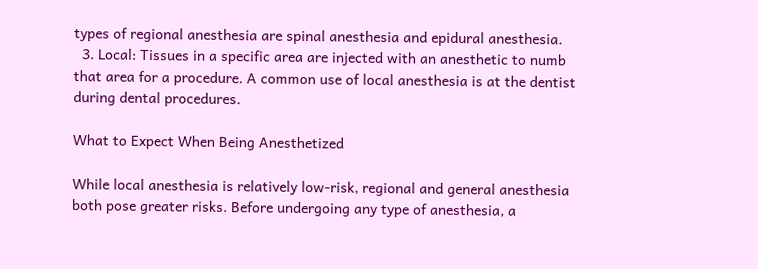types of regional anesthesia are spinal anesthesia and epidural anesthesia.
  3. Local: Tissues in a specific area are injected with an anesthetic to numb that area for a procedure. A common use of local anesthesia is at the dentist during dental procedures.

What to Expect When Being Anesthetized

While local anesthesia is relatively low-risk, regional and general anesthesia both pose greater risks. Before undergoing any type of anesthesia, a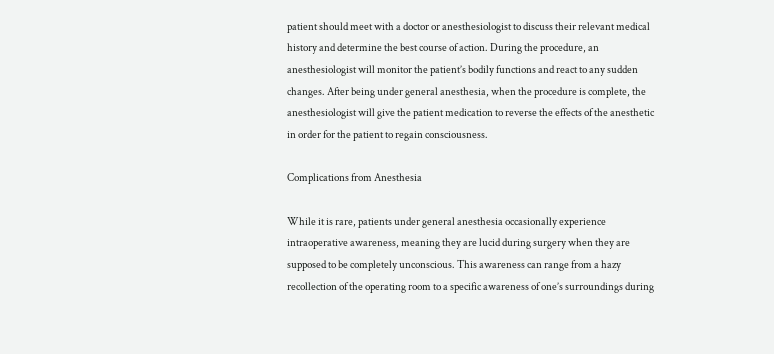patient should meet with a doctor or anesthesiologist to discuss their relevant medical history and determine the best course of action. During the procedure, an anesthesiologist will monitor the patient’s bodily functions and react to any sudden changes. After being under general anesthesia, when the procedure is complete, the anesthesiologist will give the patient medication to reverse the effects of the anesthetic in order for the patient to regain consciousness.

Complications from Anesthesia

While it is rare, patients under general anesthesia occasionally experience intraoperative awareness, meaning they are lucid during surgery when they are supposed to be completely unconscious. This awareness can range from a hazy recollection of the operating room to a specific awareness of one’s surroundings during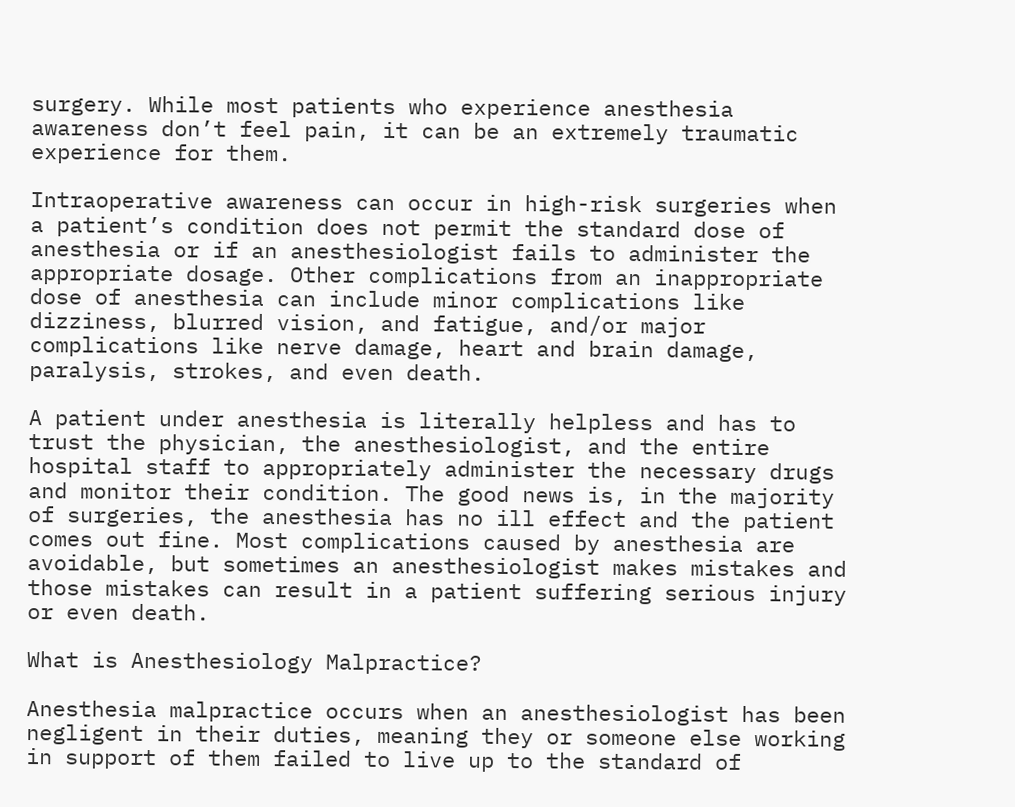surgery. While most patients who experience anesthesia awareness don’t feel pain, it can be an extremely traumatic experience for them.

Intraoperative awareness can occur in high-risk surgeries when a patient’s condition does not permit the standard dose of anesthesia or if an anesthesiologist fails to administer the appropriate dosage. Other complications from an inappropriate dose of anesthesia can include minor complications like dizziness, blurred vision, and fatigue, and/or major complications like nerve damage, heart and brain damage, paralysis, strokes, and even death.

A patient under anesthesia is literally helpless and has to trust the physician, the anesthesiologist, and the entire hospital staff to appropriately administer the necessary drugs and monitor their condition. The good news is, in the majority of surgeries, the anesthesia has no ill effect and the patient comes out fine. Most complications caused by anesthesia are avoidable, but sometimes an anesthesiologist makes mistakes and those mistakes can result in a patient suffering serious injury or even death.

What is Anesthesiology Malpractice?

Anesthesia malpractice occurs when an anesthesiologist has been negligent in their duties, meaning they or someone else working in support of them failed to live up to the standard of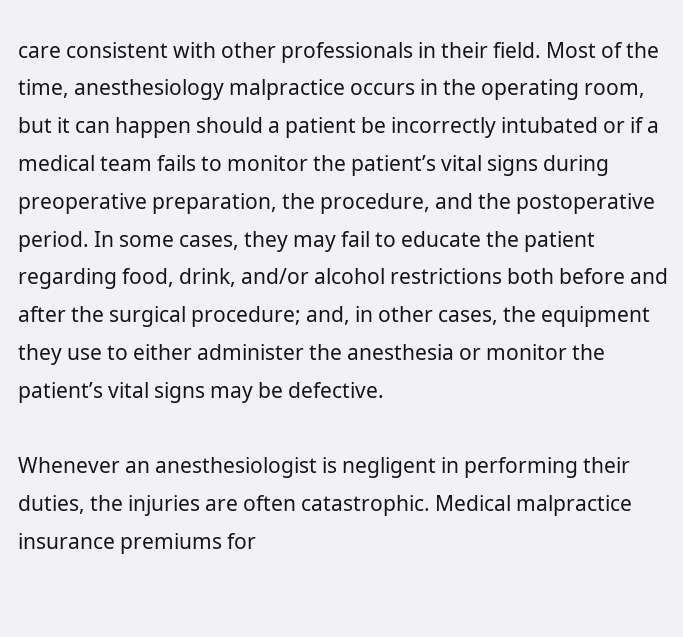care consistent with other professionals in their field. Most of the time, anesthesiology malpractice occurs in the operating room, but it can happen should a patient be incorrectly intubated or if a medical team fails to monitor the patient’s vital signs during preoperative preparation, the procedure, and the postoperative period. In some cases, they may fail to educate the patient regarding food, drink, and/or alcohol restrictions both before and after the surgical procedure; and, in other cases, the equipment they use to either administer the anesthesia or monitor the patient’s vital signs may be defective.

Whenever an anesthesiologist is negligent in performing their duties, the injuries are often catastrophic. Medical malpractice insurance premiums for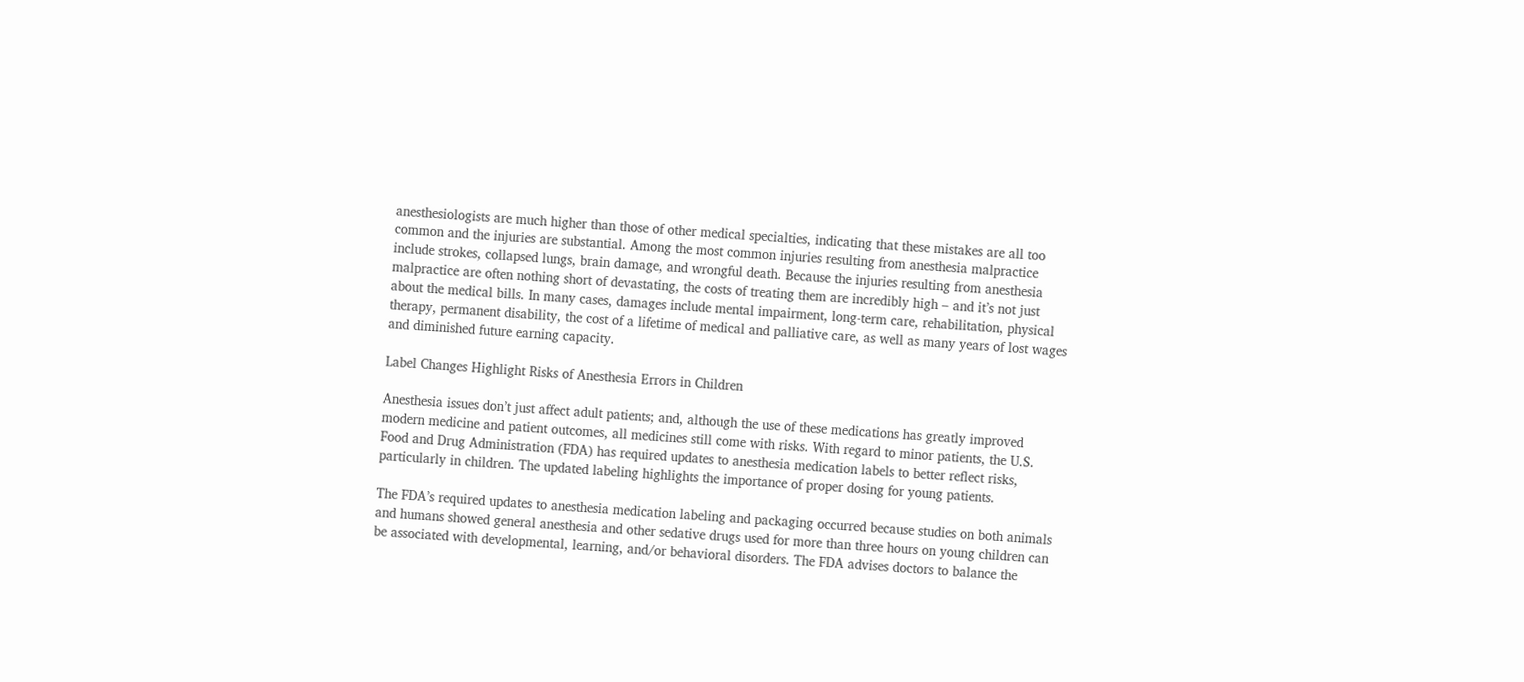anesthesiologists are much higher than those of other medical specialties, indicating that these mistakes are all too common and the injuries are substantial. Among the most common injuries resulting from anesthesia malpractice include strokes, collapsed lungs, brain damage, and wrongful death. Because the injuries resulting from anesthesia malpractice are often nothing short of devastating, the costs of treating them are incredibly high – and it’s not just about the medical bills. In many cases, damages include mental impairment, long-term care, rehabilitation, physical therapy, permanent disability, the cost of a lifetime of medical and palliative care, as well as many years of lost wages and diminished future earning capacity.

Label Changes Highlight Risks of Anesthesia Errors in Children

Anesthesia issues don’t just affect adult patients; and, although the use of these medications has greatly improved modern medicine and patient outcomes, all medicines still come with risks. With regard to minor patients, the U.S. Food and Drug Administration (FDA) has required updates to anesthesia medication labels to better reflect risks, particularly in children. The updated labeling highlights the importance of proper dosing for young patients.

The FDA’s required updates to anesthesia medication labeling and packaging occurred because studies on both animals and humans showed general anesthesia and other sedative drugs used for more than three hours on young children can be associated with developmental, learning, and/or behavioral disorders. The FDA advises doctors to balance the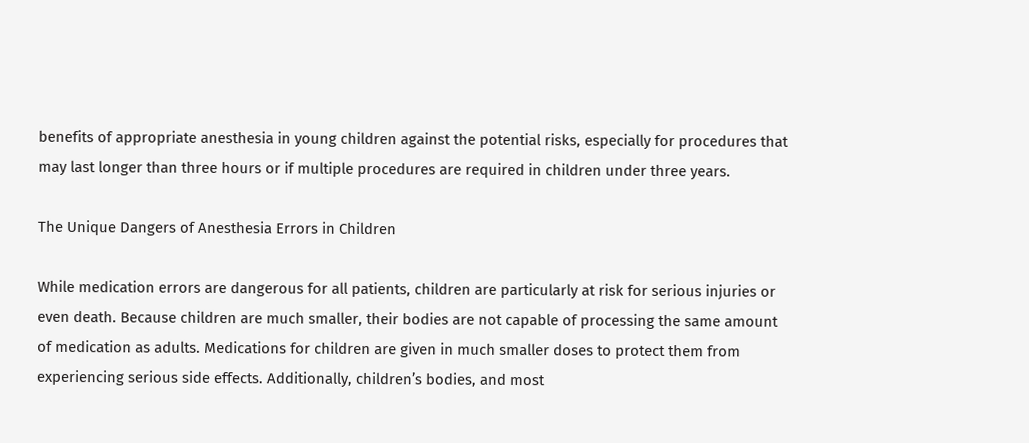benefits of appropriate anesthesia in young children against the potential risks, especially for procedures that may last longer than three hours or if multiple procedures are required in children under three years.

The Unique Dangers of Anesthesia Errors in Children

While medication errors are dangerous for all patients, children are particularly at risk for serious injuries or even death. Because children are much smaller, their bodies are not capable of processing the same amount of medication as adults. Medications for children are given in much smaller doses to protect them from experiencing serious side effects. Additionally, children’s bodies, and most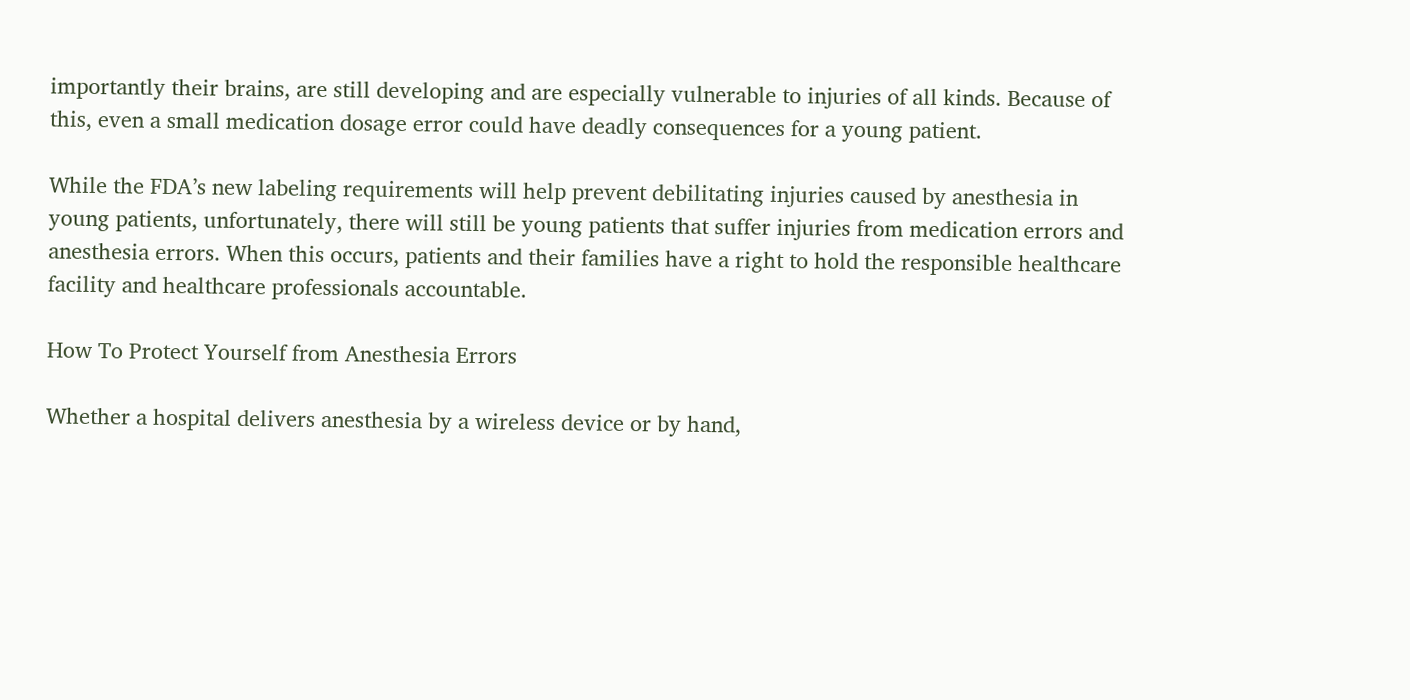importantly their brains, are still developing and are especially vulnerable to injuries of all kinds. Because of this, even a small medication dosage error could have deadly consequences for a young patient.

While the FDA’s new labeling requirements will help prevent debilitating injuries caused by anesthesia in young patients, unfortunately, there will still be young patients that suffer injuries from medication errors and anesthesia errors. When this occurs, patients and their families have a right to hold the responsible healthcare facility and healthcare professionals accountable.

How To Protect Yourself from Anesthesia Errors

Whether a hospital delivers anesthesia by a wireless device or by hand,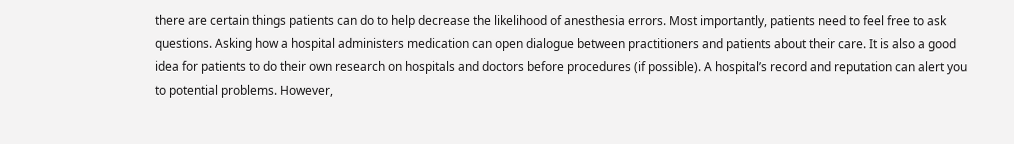there are certain things patients can do to help decrease the likelihood of anesthesia errors. Most importantly, patients need to feel free to ask questions. Asking how a hospital administers medication can open dialogue between practitioners and patients about their care. It is also a good idea for patients to do their own research on hospitals and doctors before procedures (if possible). A hospital’s record and reputation can alert you to potential problems. However,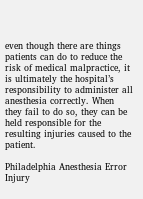even though there are things patients can do to reduce the risk of medical malpractice, it is ultimately the hospital’s responsibility to administer all anesthesia correctly. When they fail to do so, they can be held responsible for the resulting injuries caused to the patient.

Philadelphia Anesthesia Error Injury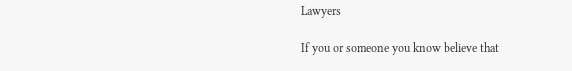Lawyers

If you or someone you know believe that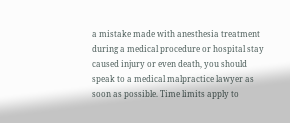a mistake made with anesthesia treatment during a medical procedure or hospital stay caused injury or even death, you should speak to a medical malpractice lawyer as soon as possible. Time limits apply to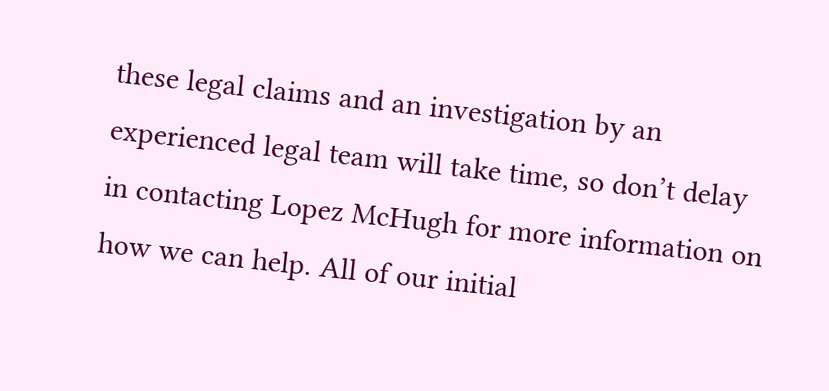these legal claims and an investigation by an experienced legal team will take time, so don’t delay in contacting Lopez McHugh for more information on how we can help. All of our initial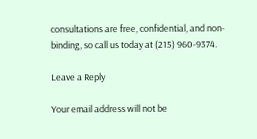consultations are free, confidential, and non-binding, so call us today at (215) 960-9374.

Leave a Reply

Your email address will not be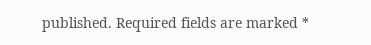published. Required fields are marked *